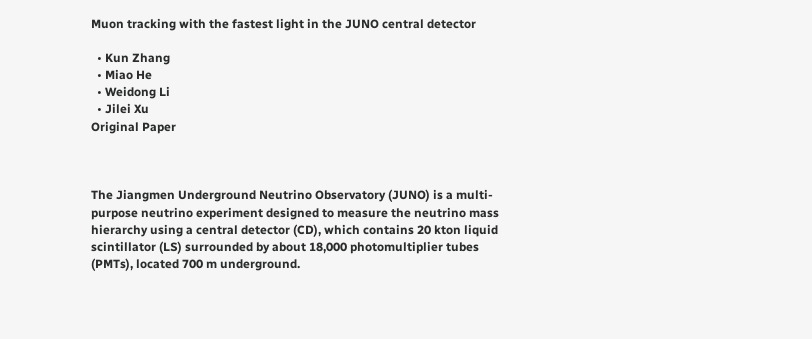Muon tracking with the fastest light in the JUNO central detector

  • Kun Zhang
  • Miao He
  • Weidong Li
  • Jilei Xu
Original Paper



The Jiangmen Underground Neutrino Observatory (JUNO) is a multi-purpose neutrino experiment designed to measure the neutrino mass hierarchy using a central detector (CD), which contains 20 kton liquid scintillator (LS) surrounded by about 18,000 photomultiplier tubes (PMTs), located 700 m underground.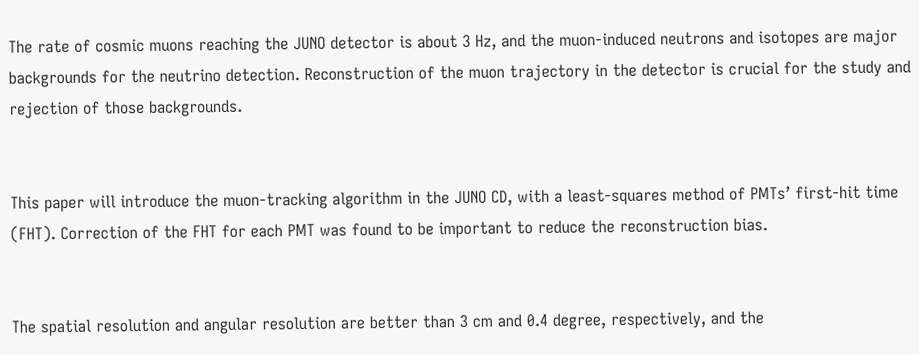The rate of cosmic muons reaching the JUNO detector is about 3 Hz, and the muon-induced neutrons and isotopes are major backgrounds for the neutrino detection. Reconstruction of the muon trajectory in the detector is crucial for the study and rejection of those backgrounds.


This paper will introduce the muon-tracking algorithm in the JUNO CD, with a least-squares method of PMTs’ first-hit time (FHT). Correction of the FHT for each PMT was found to be important to reduce the reconstruction bias.


The spatial resolution and angular resolution are better than 3 cm and 0.4 degree, respectively, and the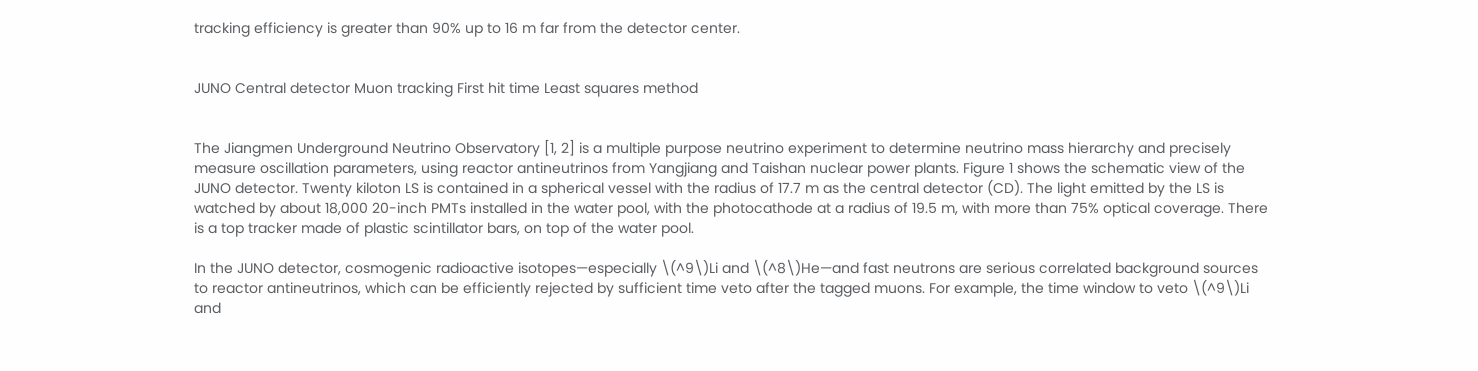tracking efficiency is greater than 90% up to 16 m far from the detector center.


JUNO Central detector Muon tracking First hit time Least squares method


The Jiangmen Underground Neutrino Observatory [1, 2] is a multiple purpose neutrino experiment to determine neutrino mass hierarchy and precisely measure oscillation parameters, using reactor antineutrinos from Yangjiang and Taishan nuclear power plants. Figure 1 shows the schematic view of the JUNO detector. Twenty kiloton LS is contained in a spherical vessel with the radius of 17.7 m as the central detector (CD). The light emitted by the LS is watched by about 18,000 20-inch PMTs installed in the water pool, with the photocathode at a radius of 19.5 m, with more than 75% optical coverage. There is a top tracker made of plastic scintillator bars, on top of the water pool.

In the JUNO detector, cosmogenic radioactive isotopes—especially \(^9\)Li and \(^8\)He—and fast neutrons are serious correlated background sources to reactor antineutrinos, which can be efficiently rejected by sufficient time veto after the tagged muons. For example, the time window to veto \(^9\)Li and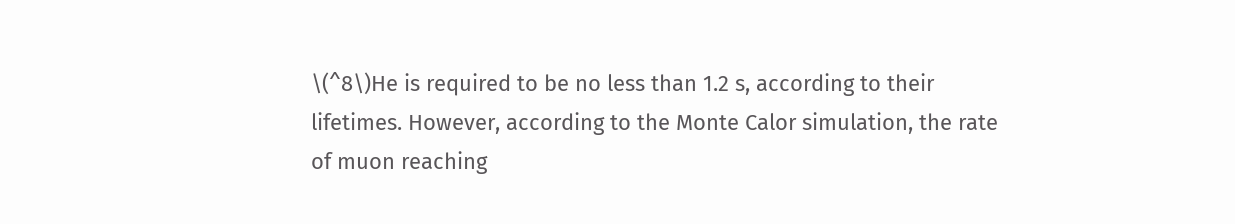\(^8\)He is required to be no less than 1.2 s, according to their lifetimes. However, according to the Monte Calor simulation, the rate of muon reaching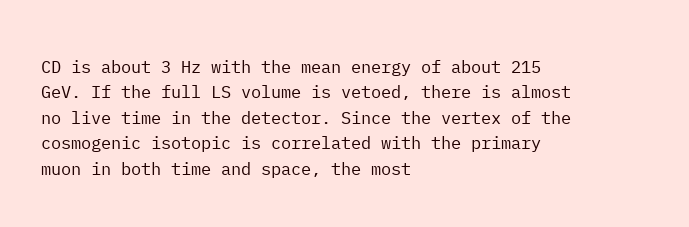CD is about 3 Hz with the mean energy of about 215 GeV. If the full LS volume is vetoed, there is almost no live time in the detector. Since the vertex of the cosmogenic isotopic is correlated with the primary muon in both time and space, the most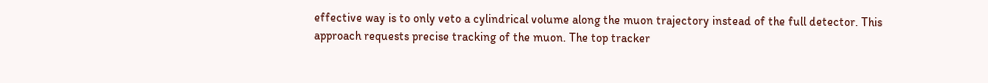effective way is to only veto a cylindrical volume along the muon trajectory instead of the full detector. This approach requests precise tracking of the muon. The top tracker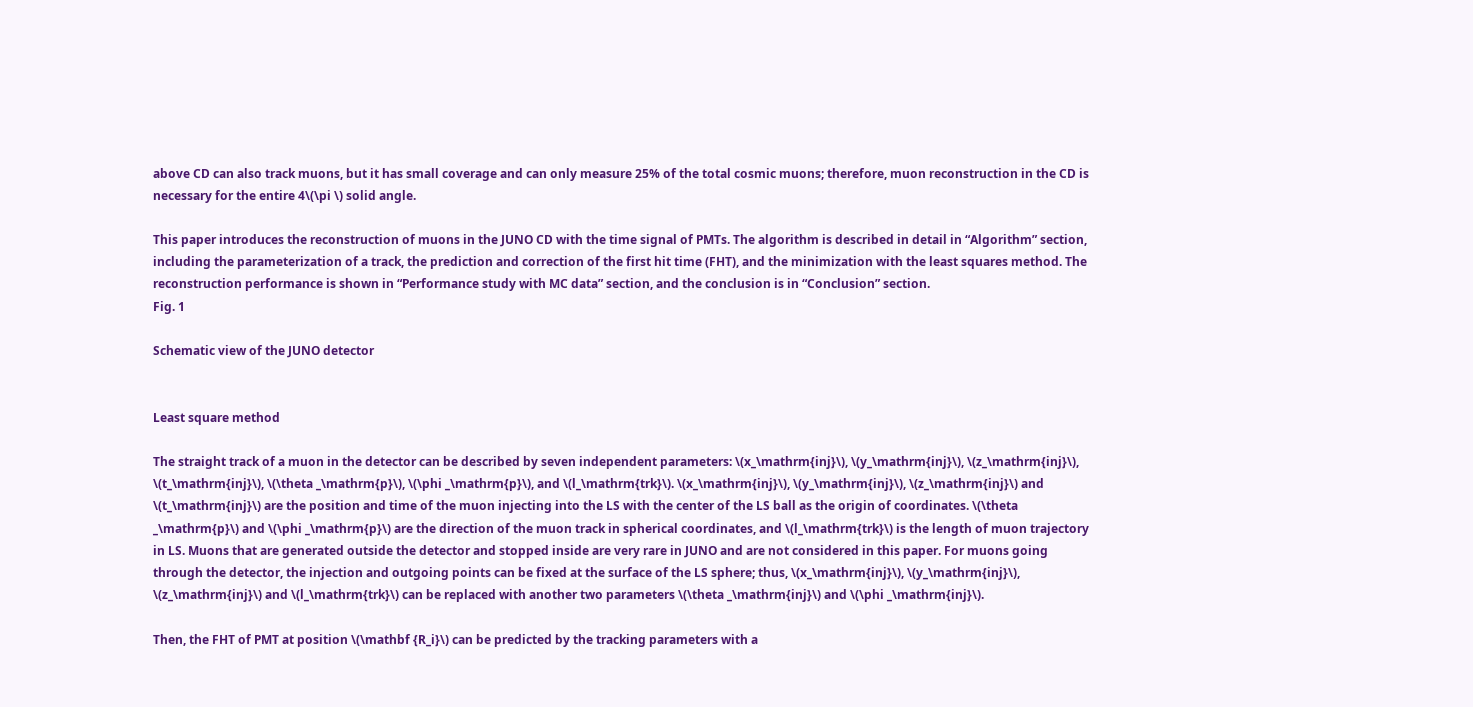above CD can also track muons, but it has small coverage and can only measure 25% of the total cosmic muons; therefore, muon reconstruction in the CD is necessary for the entire 4\(\pi \) solid angle.

This paper introduces the reconstruction of muons in the JUNO CD with the time signal of PMTs. The algorithm is described in detail in “Algorithm” section, including the parameterization of a track, the prediction and correction of the first hit time (FHT), and the minimization with the least squares method. The reconstruction performance is shown in “Performance study with MC data” section, and the conclusion is in “Conclusion” section.
Fig. 1

Schematic view of the JUNO detector


Least square method

The straight track of a muon in the detector can be described by seven independent parameters: \(x_\mathrm{inj}\), \(y_\mathrm{inj}\), \(z_\mathrm{inj}\), \(t_\mathrm{inj}\), \(\theta _\mathrm{p}\), \(\phi _\mathrm{p}\), and \(l_\mathrm{trk}\). \(x_\mathrm{inj}\), \(y_\mathrm{inj}\), \(z_\mathrm{inj}\) and \(t_\mathrm{inj}\) are the position and time of the muon injecting into the LS with the center of the LS ball as the origin of coordinates. \(\theta _\mathrm{p}\) and \(\phi _\mathrm{p}\) are the direction of the muon track in spherical coordinates, and \(l_\mathrm{trk}\) is the length of muon trajectory in LS. Muons that are generated outside the detector and stopped inside are very rare in JUNO and are not considered in this paper. For muons going through the detector, the injection and outgoing points can be fixed at the surface of the LS sphere; thus, \(x_\mathrm{inj}\), \(y_\mathrm{inj}\), \(z_\mathrm{inj}\) and \(l_\mathrm{trk}\) can be replaced with another two parameters \(\theta _\mathrm{inj}\) and \(\phi _\mathrm{inj}\).

Then, the FHT of PMT at position \(\mathbf {R_i}\) can be predicted by the tracking parameters with a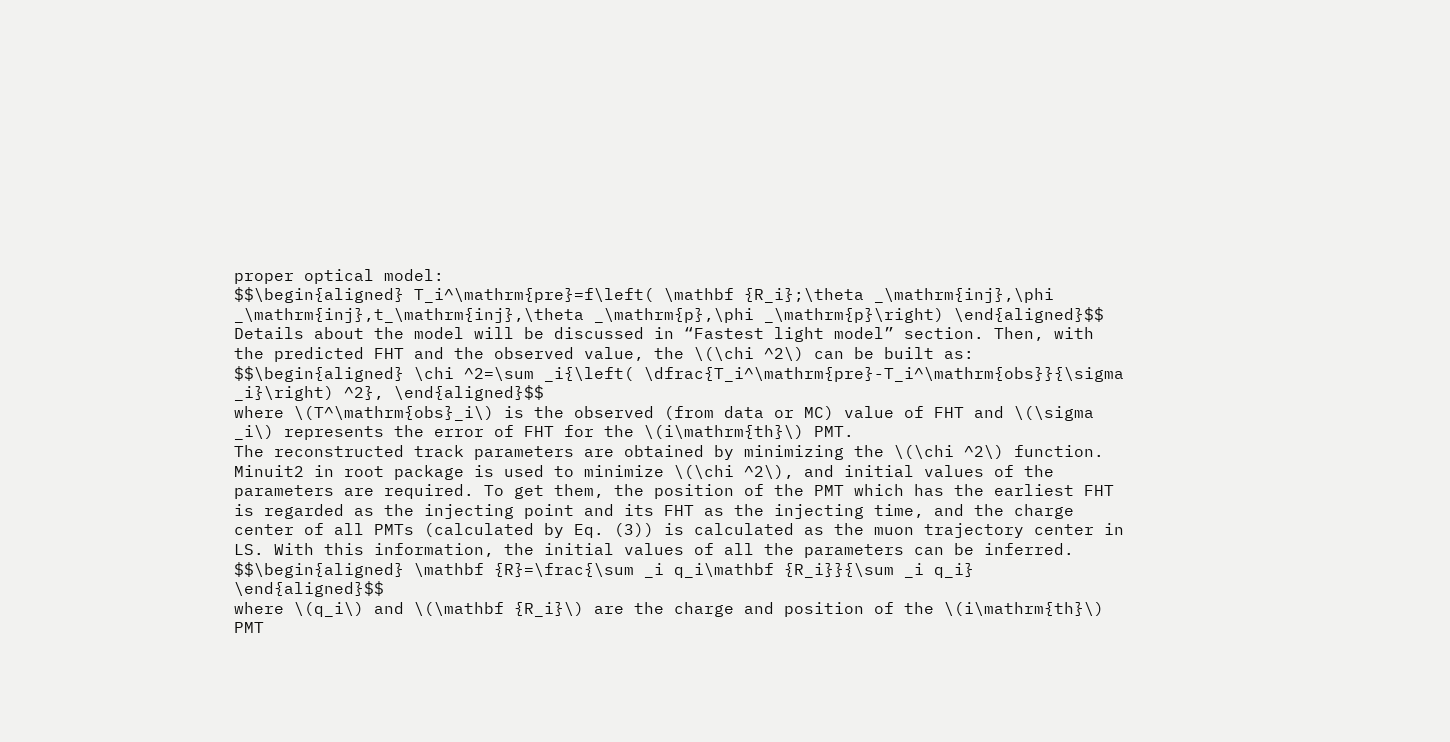proper optical model:
$$\begin{aligned} T_i^\mathrm{pre}=f\left( \mathbf {R_i};\theta _\mathrm{inj},\phi _\mathrm{inj},t_\mathrm{inj},\theta _\mathrm{p},\phi _\mathrm{p}\right) \end{aligned}$$
Details about the model will be discussed in “Fastest light model” section. Then, with the predicted FHT and the observed value, the \(\chi ^2\) can be built as:
$$\begin{aligned} \chi ^2=\sum _i{\left( \dfrac{T_i^\mathrm{pre}-T_i^\mathrm{obs}}{\sigma _i}\right) ^2}, \end{aligned}$$
where \(T^\mathrm{obs}_i\) is the observed (from data or MC) value of FHT and \(\sigma _i\) represents the error of FHT for the \(i\mathrm{th}\) PMT.
The reconstructed track parameters are obtained by minimizing the \(\chi ^2\) function. Minuit2 in root package is used to minimize \(\chi ^2\), and initial values of the parameters are required. To get them, the position of the PMT which has the earliest FHT is regarded as the injecting point and its FHT as the injecting time, and the charge center of all PMTs (calculated by Eq. (3)) is calculated as the muon trajectory center in LS. With this information, the initial values of all the parameters can be inferred.
$$\begin{aligned} \mathbf {R}=\frac{\sum _i q_i\mathbf {R_i}}{\sum _i q_i} \end{aligned}$$
where \(q_i\) and \(\mathbf {R_i}\) are the charge and position of the \(i\mathrm{th}\) PMT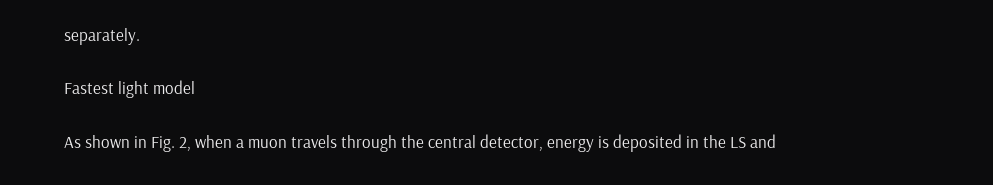separately.

Fastest light model

As shown in Fig. 2, when a muon travels through the central detector, energy is deposited in the LS and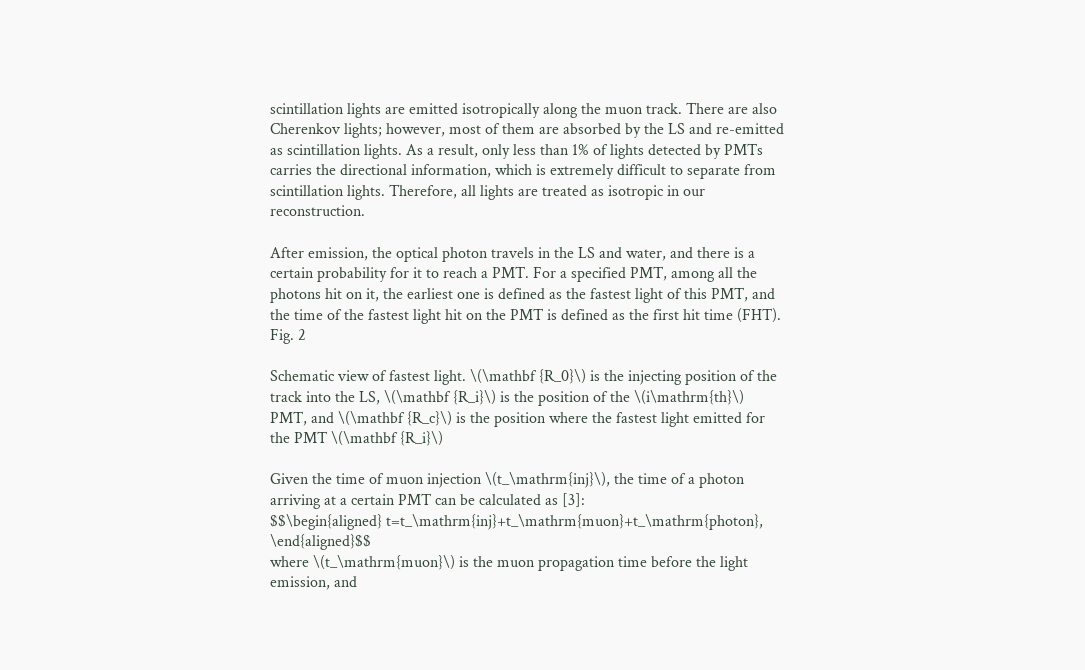scintillation lights are emitted isotropically along the muon track. There are also Cherenkov lights; however, most of them are absorbed by the LS and re-emitted as scintillation lights. As a result, only less than 1% of lights detected by PMTs carries the directional information, which is extremely difficult to separate from scintillation lights. Therefore, all lights are treated as isotropic in our reconstruction.

After emission, the optical photon travels in the LS and water, and there is a certain probability for it to reach a PMT. For a specified PMT, among all the photons hit on it, the earliest one is defined as the fastest light of this PMT, and the time of the fastest light hit on the PMT is defined as the first hit time (FHT).
Fig. 2

Schematic view of fastest light. \(\mathbf {R_0}\) is the injecting position of the track into the LS, \(\mathbf {R_i}\) is the position of the \(i\mathrm{th}\) PMT, and \(\mathbf {R_c}\) is the position where the fastest light emitted for the PMT \(\mathbf {R_i}\)

Given the time of muon injection \(t_\mathrm{inj}\), the time of a photon arriving at a certain PMT can be calculated as [3]:
$$\begin{aligned} t=t_\mathrm{inj}+t_\mathrm{muon}+t_\mathrm{photon}, \end{aligned}$$
where \(t_\mathrm{muon}\) is the muon propagation time before the light emission, and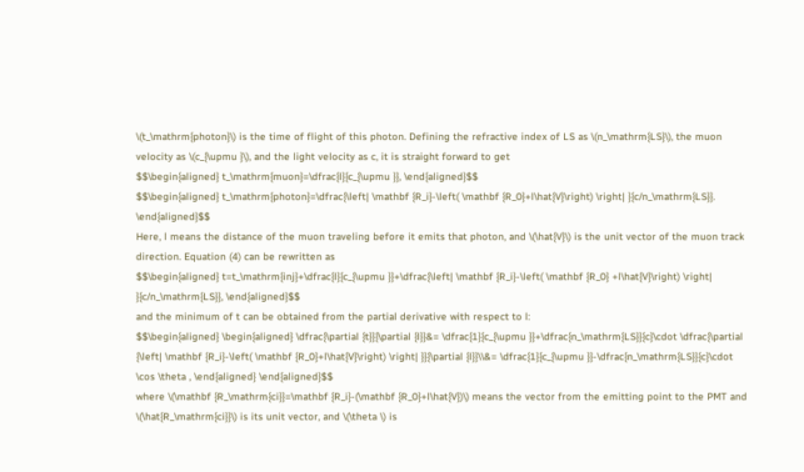\(t_\mathrm{photon}\) is the time of flight of this photon. Defining the refractive index of LS as \(n_\mathrm{LS}\), the muon velocity as \(c_{\upmu }\), and the light velocity as c, it is straight forward to get
$$\begin{aligned} t_\mathrm{muon}=\dfrac{l}{c_{\upmu }}, \end{aligned}$$
$$\begin{aligned} t_\mathrm{photon}=\dfrac{\left| \mathbf {R_i}-\left( \mathbf {R_0}+l\hat{V}\right) \right| }{c/n_\mathrm{LS}}. \end{aligned}$$
Here, l means the distance of the muon traveling before it emits that photon, and \(\hat{V}\) is the unit vector of the muon track direction. Equation (4) can be rewritten as
$$\begin{aligned} t=t_\mathrm{inj}+\dfrac{l}{c_{\upmu }}+\dfrac{\left| \mathbf {R_i}-\left( \mathbf {R_0} +l\hat{V}\right) \right| }{c/n_\mathrm{LS}}, \end{aligned}$$
and the minimum of t can be obtained from the partial derivative with respect to l:
$$\begin{aligned} \begin{aligned} \dfrac{\partial {t}}{\partial {l}}&= \dfrac{1}{c_{\upmu }}+\dfrac{n_\mathrm{LS}}{c}\cdot \dfrac{\partial {\left| \mathbf {R_i}-\left( \mathbf {R_0}+l\hat{V}\right) \right| }}{\partial {l}}\\&= \dfrac{1}{c_{\upmu }}-\dfrac{n_\mathrm{LS}}{c}\cdot \cos \theta , \end{aligned} \end{aligned}$$
where \(\mathbf {R_\mathrm{ci}}=\mathbf {R_i}-(\mathbf {R_0}+l\hat{V})\) means the vector from the emitting point to the PMT and \(\hat{R_\mathrm{ci}}\) is its unit vector, and \(\theta \) is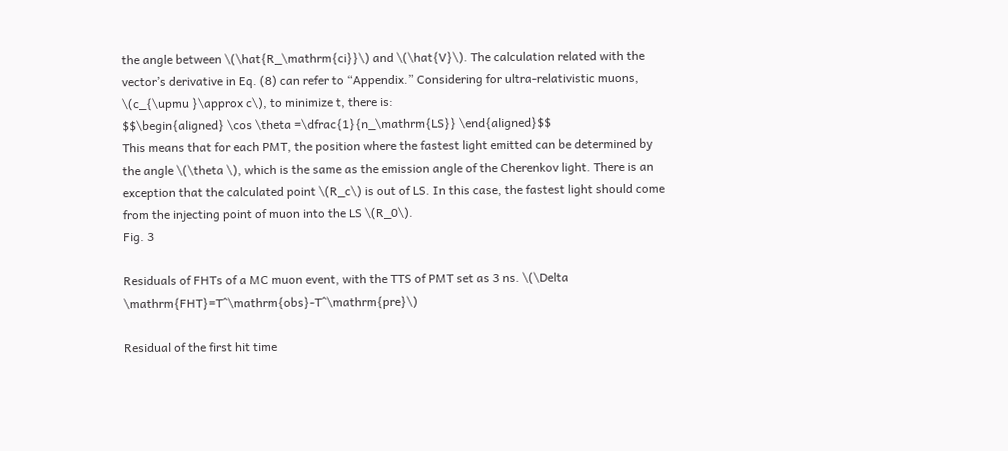the angle between \(\hat{R_\mathrm{ci}}\) and \(\hat{V}\). The calculation related with the vector’s derivative in Eq. (8) can refer to “Appendix.” Considering for ultra-relativistic muons, \(c_{\upmu }\approx c\), to minimize t, there is:
$$\begin{aligned} \cos \theta =\dfrac{1}{n_\mathrm{LS}} \end{aligned}$$
This means that for each PMT, the position where the fastest light emitted can be determined by the angle \(\theta \), which is the same as the emission angle of the Cherenkov light. There is an exception that the calculated point \(R_c\) is out of LS. In this case, the fastest light should come from the injecting point of muon into the LS \(R_0\).
Fig. 3

Residuals of FHTs of a MC muon event, with the TTS of PMT set as 3 ns. \(\Delta \mathrm{FHT}=T^\mathrm{obs}-T^\mathrm{pre}\)

Residual of the first hit time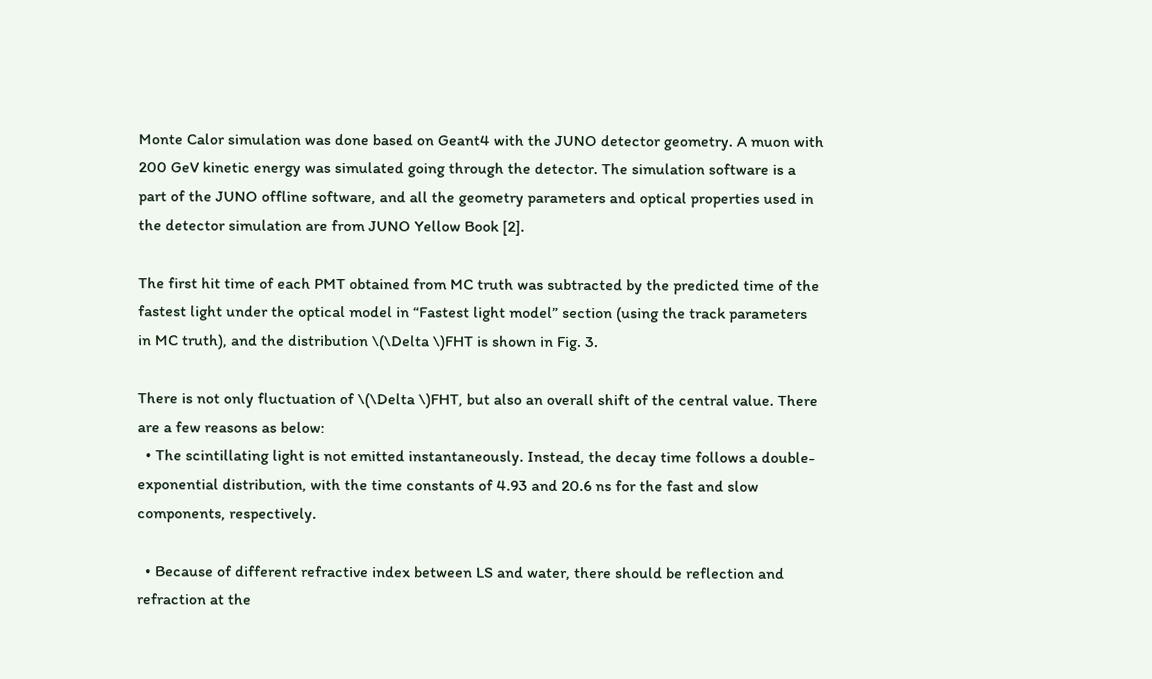Monte Calor simulation was done based on Geant4 with the JUNO detector geometry. A muon with 200 GeV kinetic energy was simulated going through the detector. The simulation software is a part of the JUNO offline software, and all the geometry parameters and optical properties used in the detector simulation are from JUNO Yellow Book [2].

The first hit time of each PMT obtained from MC truth was subtracted by the predicted time of the fastest light under the optical model in “Fastest light model” section (using the track parameters in MC truth), and the distribution \(\Delta \)FHT is shown in Fig. 3.

There is not only fluctuation of \(\Delta \)FHT, but also an overall shift of the central value. There are a few reasons as below:
  • The scintillating light is not emitted instantaneously. Instead, the decay time follows a double-exponential distribution, with the time constants of 4.93 and 20.6 ns for the fast and slow components, respectively.

  • Because of different refractive index between LS and water, there should be reflection and refraction at the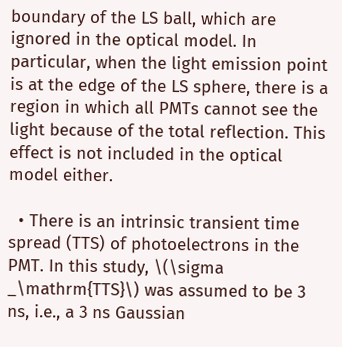boundary of the LS ball, which are ignored in the optical model. In particular, when the light emission point is at the edge of the LS sphere, there is a region in which all PMTs cannot see the light because of the total reflection. This effect is not included in the optical model either.

  • There is an intrinsic transient time spread (TTS) of photoelectrons in the PMT. In this study, \(\sigma _\mathrm{TTS}\) was assumed to be 3 ns, i.e., a 3 ns Gaussian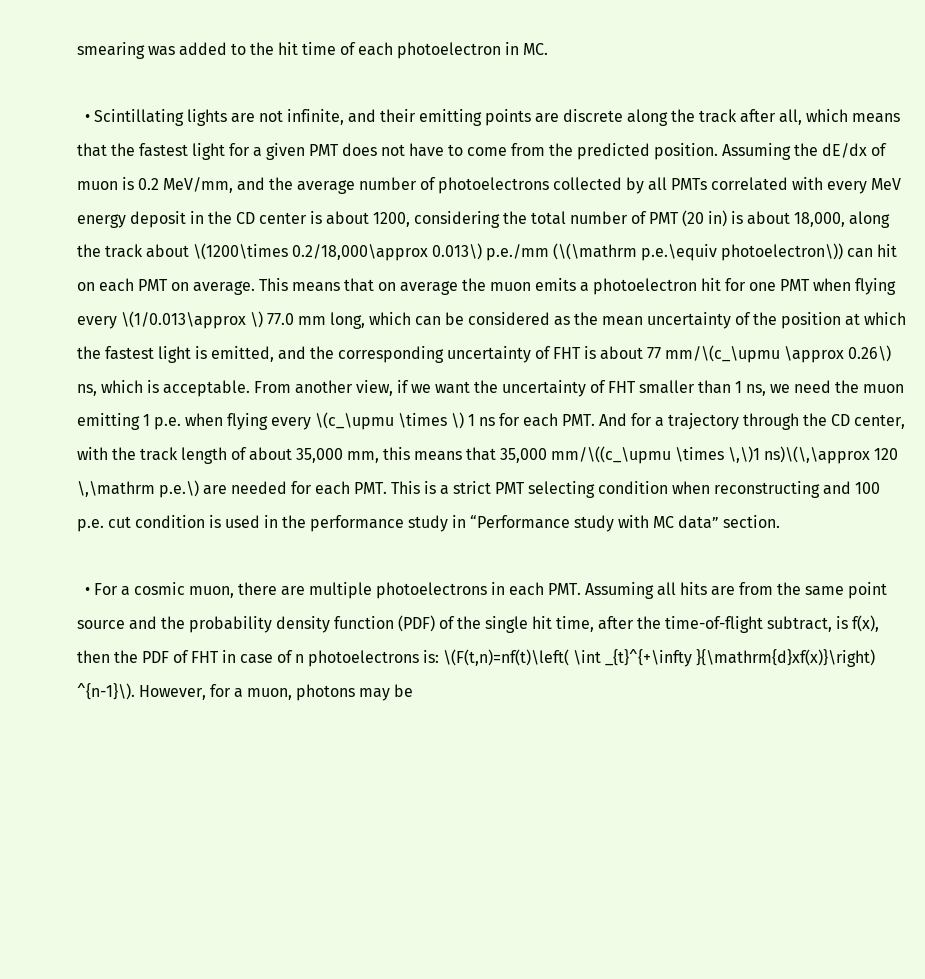smearing was added to the hit time of each photoelectron in MC.

  • Scintillating lights are not infinite, and their emitting points are discrete along the track after all, which means that the fastest light for a given PMT does not have to come from the predicted position. Assuming the dE/dx of muon is 0.2 MeV/mm, and the average number of photoelectrons collected by all PMTs correlated with every MeV energy deposit in the CD center is about 1200, considering the total number of PMT (20 in) is about 18,000, along the track about \(1200\times 0.2/18,000\approx 0.013\) p.e./mm (\(\mathrm p.e.\equiv photoelectron\)) can hit on each PMT on average. This means that on average the muon emits a photoelectron hit for one PMT when flying every \(1/0.013\approx \) 77.0 mm long, which can be considered as the mean uncertainty of the position at which the fastest light is emitted, and the corresponding uncertainty of FHT is about 77 mm/\(c_\upmu \approx 0.26\) ns, which is acceptable. From another view, if we want the uncertainty of FHT smaller than 1 ns, we need the muon emitting 1 p.e. when flying every \(c_\upmu \times \) 1 ns for each PMT. And for a trajectory through the CD center, with the track length of about 35,000 mm, this means that 35,000 mm/\((c_\upmu \times \,\)1 ns)\(\,\approx 120 \,\mathrm p.e.\) are needed for each PMT. This is a strict PMT selecting condition when reconstructing and 100 p.e. cut condition is used in the performance study in “Performance study with MC data” section.

  • For a cosmic muon, there are multiple photoelectrons in each PMT. Assuming all hits are from the same point source and the probability density function (PDF) of the single hit time, after the time-of-flight subtract, is f(x), then the PDF of FHT in case of n photoelectrons is: \(F(t,n)=nf(t)\left( \int _{t}^{+\infty }{\mathrm{d}xf(x)}\right) ^{n-1}\). However, for a muon, photons may be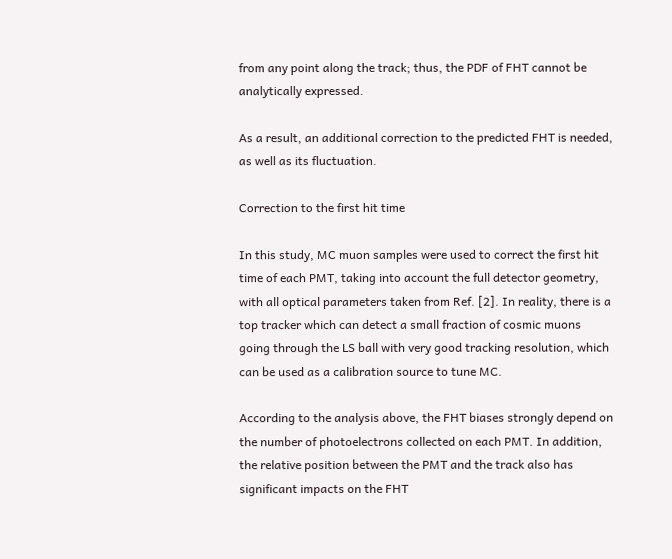from any point along the track; thus, the PDF of FHT cannot be analytically expressed.

As a result, an additional correction to the predicted FHT is needed, as well as its fluctuation.

Correction to the first hit time

In this study, MC muon samples were used to correct the first hit time of each PMT, taking into account the full detector geometry, with all optical parameters taken from Ref. [2]. In reality, there is a top tracker which can detect a small fraction of cosmic muons going through the LS ball with very good tracking resolution, which can be used as a calibration source to tune MC.

According to the analysis above, the FHT biases strongly depend on the number of photoelectrons collected on each PMT. In addition, the relative position between the PMT and the track also has significant impacts on the FHT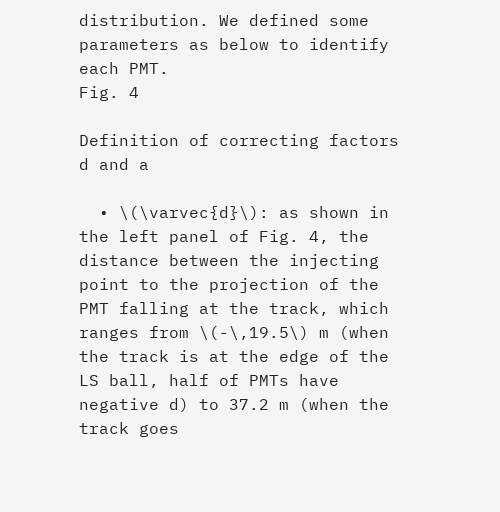distribution. We defined some parameters as below to identify each PMT.
Fig. 4

Definition of correcting factors d and a

  • \(\varvec{d}\): as shown in the left panel of Fig. 4, the distance between the injecting point to the projection of the PMT falling at the track, which ranges from \(-\,19.5\) m (when the track is at the edge of the LS ball, half of PMTs have negative d) to 37.2 m (when the track goes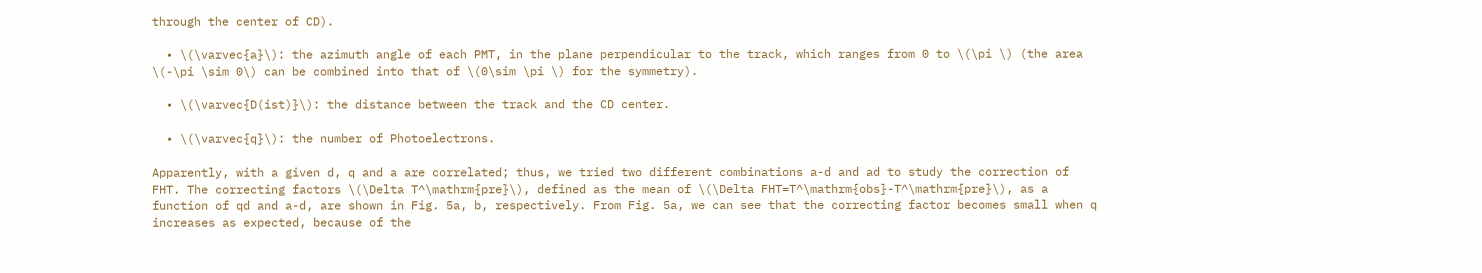through the center of CD).

  • \(\varvec{a}\): the azimuth angle of each PMT, in the plane perpendicular to the track, which ranges from 0 to \(\pi \) (the area \(-\pi \sim 0\) can be combined into that of \(0\sim \pi \) for the symmetry).

  • \(\varvec{D(ist)}\): the distance between the track and the CD center.

  • \(\varvec{q}\): the number of Photoelectrons.

Apparently, with a given d, q and a are correlated; thus, we tried two different combinations a-d and ad to study the correction of FHT. The correcting factors \(\Delta T^\mathrm{pre}\), defined as the mean of \(\Delta FHT=T^\mathrm{obs}-T^\mathrm{pre}\), as a function of qd and a-d, are shown in Fig. 5a, b, respectively. From Fig. 5a, we can see that the correcting factor becomes small when q increases as expected, because of the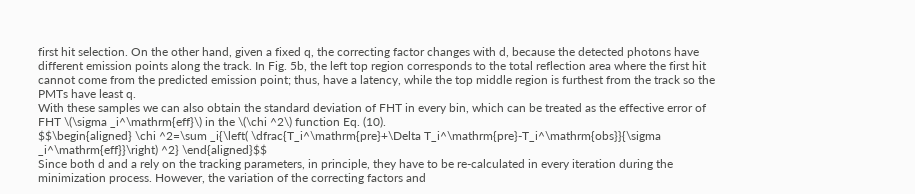first hit selection. On the other hand, given a fixed q, the correcting factor changes with d, because the detected photons have different emission points along the track. In Fig. 5b, the left top region corresponds to the total reflection area where the first hit cannot come from the predicted emission point; thus, have a latency, while the top middle region is furthest from the track so the PMTs have least q.
With these samples we can also obtain the standard deviation of FHT in every bin, which can be treated as the effective error of FHT \(\sigma _i^\mathrm{eff}\) in the \(\chi ^2\) function Eq. (10).
$$\begin{aligned} \chi ^2=\sum _i{\left( \dfrac{T_i^\mathrm{pre}+\Delta T_i^\mathrm{pre}-T_i^\mathrm{obs}}{\sigma _i^\mathrm{eff}}\right) ^2} \end{aligned}$$
Since both d and a rely on the tracking parameters, in principle, they have to be re-calculated in every iteration during the minimization process. However, the variation of the correcting factors and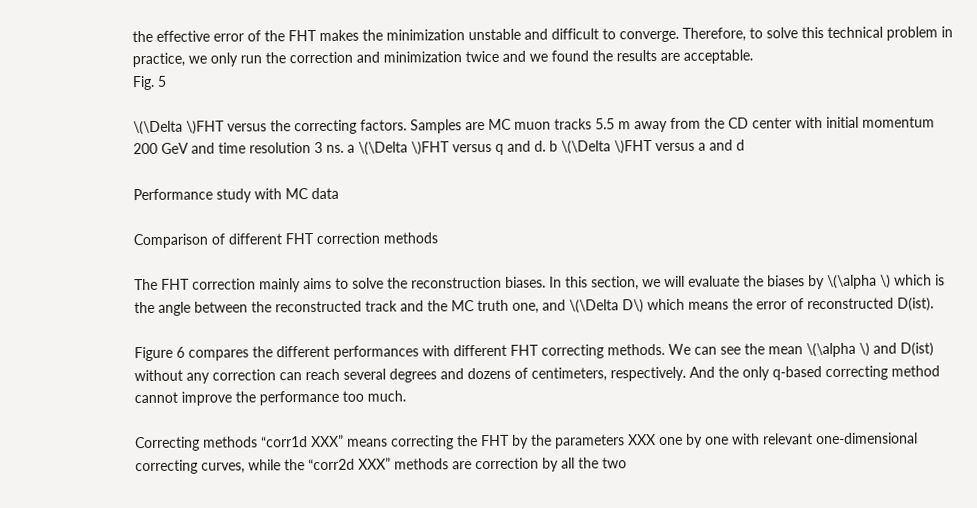the effective error of the FHT makes the minimization unstable and difficult to converge. Therefore, to solve this technical problem in practice, we only run the correction and minimization twice and we found the results are acceptable.
Fig. 5

\(\Delta \)FHT versus the correcting factors. Samples are MC muon tracks 5.5 m away from the CD center with initial momentum 200 GeV and time resolution 3 ns. a \(\Delta \)FHT versus q and d. b \(\Delta \)FHT versus a and d

Performance study with MC data

Comparison of different FHT correction methods

The FHT correction mainly aims to solve the reconstruction biases. In this section, we will evaluate the biases by \(\alpha \) which is the angle between the reconstructed track and the MC truth one, and \(\Delta D\) which means the error of reconstructed D(ist).

Figure 6 compares the different performances with different FHT correcting methods. We can see the mean \(\alpha \) and D(ist) without any correction can reach several degrees and dozens of centimeters, respectively. And the only q-based correcting method cannot improve the performance too much.

Correcting methods “corr1d XXX” means correcting the FHT by the parameters XXX one by one with relevant one-dimensional correcting curves, while the “corr2d XXX” methods are correction by all the two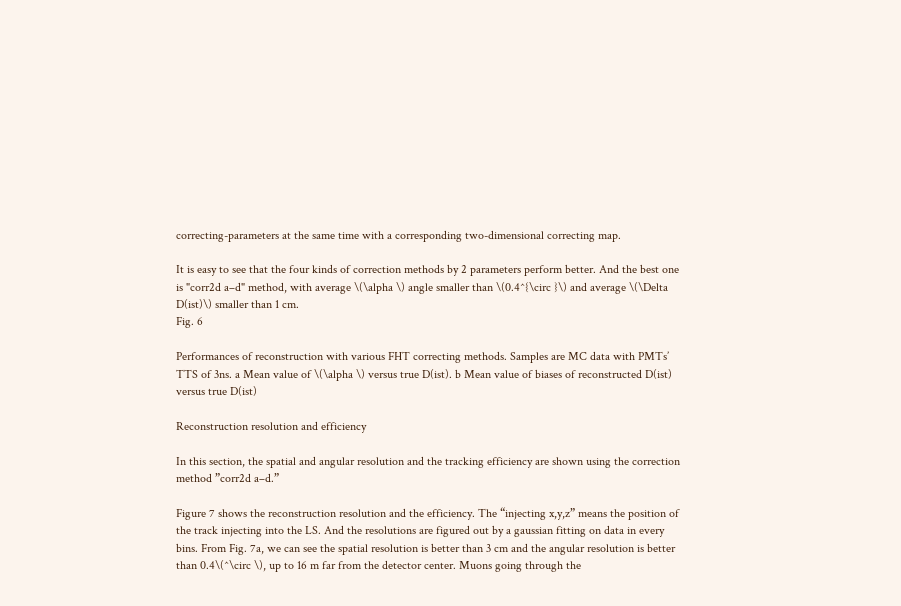correcting-parameters at the same time with a corresponding two-dimensional correcting map.

It is easy to see that the four kinds of correction methods by 2 parameters perform better. And the best one is "corr2d a–d" method, with average \(\alpha \) angle smaller than \(0.4^{\circ }\) and average \(\Delta D(ist)\) smaller than 1 cm.
Fig. 6

Performances of reconstruction with various FHT correcting methods. Samples are MC data with PMTs’ TTS of 3ns. a Mean value of \(\alpha \) versus true D(ist). b Mean value of biases of reconstructed D(ist) versus true D(ist)

Reconstruction resolution and efficiency

In this section, the spatial and angular resolution and the tracking efficiency are shown using the correction method ”corr2d a–d.”

Figure 7 shows the reconstruction resolution and the efficiency. The “injecting x,y,z” means the position of the track injecting into the LS. And the resolutions are figured out by a gaussian fitting on data in every bins. From Fig. 7a, we can see the spatial resolution is better than 3 cm and the angular resolution is better than 0.4\(^\circ \), up to 16 m far from the detector center. Muons going through the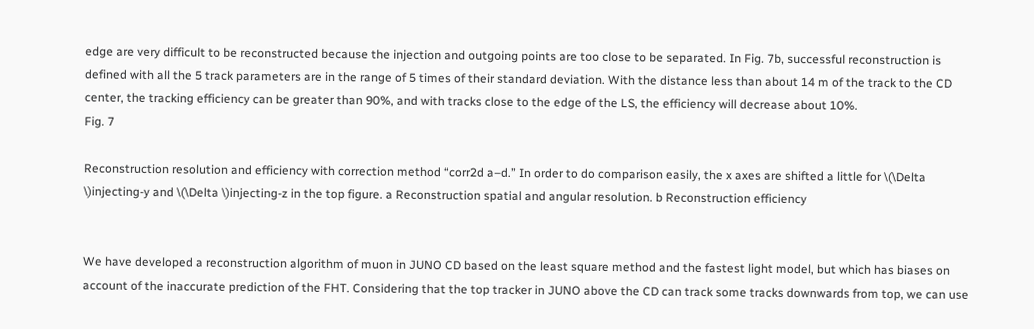edge are very difficult to be reconstructed because the injection and outgoing points are too close to be separated. In Fig. 7b, successful reconstruction is defined with all the 5 track parameters are in the range of 5 times of their standard deviation. With the distance less than about 14 m of the track to the CD center, the tracking efficiency can be greater than 90%, and with tracks close to the edge of the LS, the efficiency will decrease about 10%.
Fig. 7

Reconstruction resolution and efficiency with correction method “corr2d a–d.” In order to do comparison easily, the x axes are shifted a little for \(\Delta \)injecting-y and \(\Delta \)injecting-z in the top figure. a Reconstruction spatial and angular resolution. b Reconstruction efficiency


We have developed a reconstruction algorithm of muon in JUNO CD based on the least square method and the fastest light model, but which has biases on account of the inaccurate prediction of the FHT. Considering that the top tracker in JUNO above the CD can track some tracks downwards from top, we can use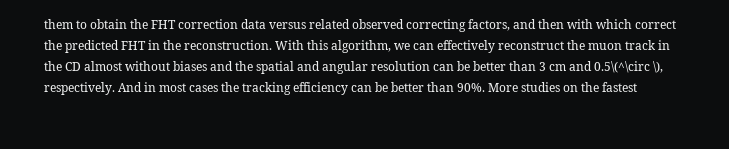them to obtain the FHT correction data versus related observed correcting factors, and then with which correct the predicted FHT in the reconstruction. With this algorithm, we can effectively reconstruct the muon track in the CD almost without biases and the spatial and angular resolution can be better than 3 cm and 0.5\(^\circ \), respectively. And in most cases the tracking efficiency can be better than 90%. More studies on the fastest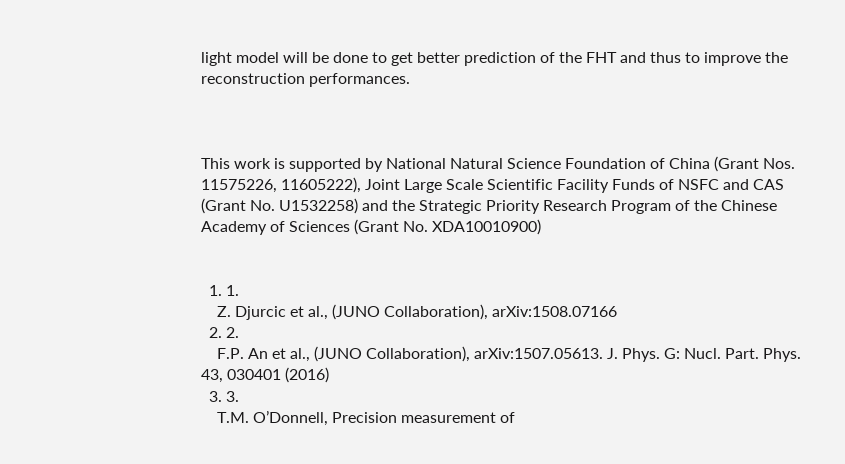light model will be done to get better prediction of the FHT and thus to improve the reconstruction performances.



This work is supported by National Natural Science Foundation of China (Grant Nos. 11575226, 11605222), Joint Large Scale Scientific Facility Funds of NSFC and CAS (Grant No. U1532258) and the Strategic Priority Research Program of the Chinese Academy of Sciences (Grant No. XDA10010900)


  1. 1.
    Z. Djurcic et al., (JUNO Collaboration), arXiv:1508.07166
  2. 2.
    F.P. An et al., (JUNO Collaboration), arXiv:1507.05613. J. Phys. G: Nucl. Part. Phys. 43, 030401 (2016)
  3. 3.
    T.M. O’Donnell, Precision measurement of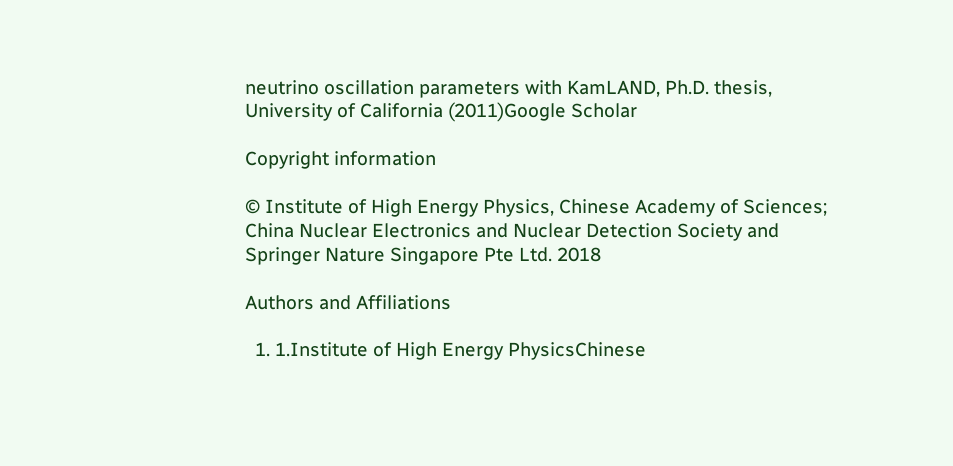neutrino oscillation parameters with KamLAND, Ph.D. thesis, University of California (2011)Google Scholar

Copyright information

© Institute of High Energy Physics, Chinese Academy of Sciences; China Nuclear Electronics and Nuclear Detection Society and Springer Nature Singapore Pte Ltd. 2018

Authors and Affiliations

  1. 1.Institute of High Energy PhysicsChinese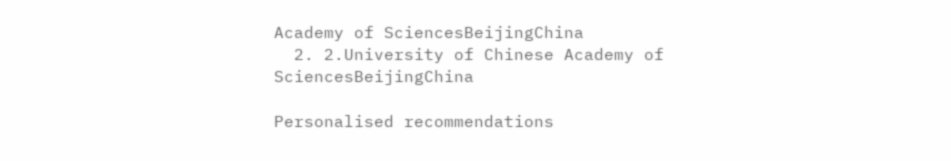Academy of SciencesBeijingChina
  2. 2.University of Chinese Academy of SciencesBeijingChina

Personalised recommendations